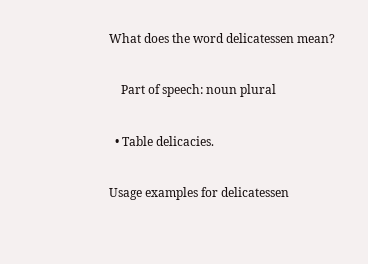What does the word delicatessen mean?

    Part of speech: noun plural

  • Table delicacies.

Usage examples for delicatessen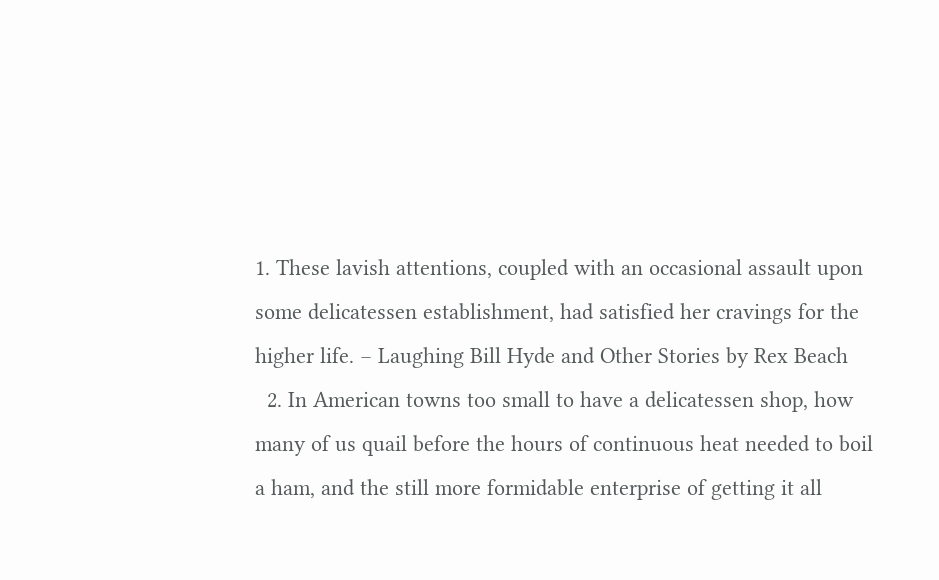1. These lavish attentions, coupled with an occasional assault upon some delicatessen establishment, had satisfied her cravings for the higher life. – Laughing Bill Hyde and Other Stories by Rex Beach
  2. In American towns too small to have a delicatessen shop, how many of us quail before the hours of continuous heat needed to boil a ham, and the still more formidable enterprise of getting it all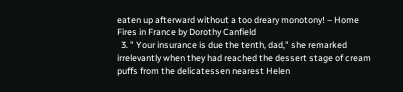eaten up afterward without a too dreary monotony! – Home Fires in France by Dorothy Canfield
  3. " Your insurance is due the tenth, dad," she remarked irrelevantly when they had reached the dessert stage of cream puffs from the delicatessen nearest Helen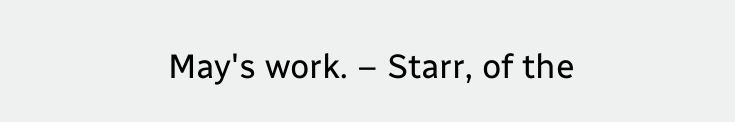May's work. – Starr, of the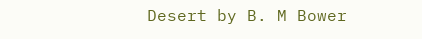Desert by B. M Bower